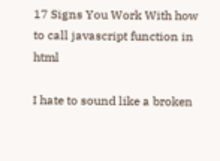17 Signs You Work With how to call javascript function in html

I hate to sound like a broken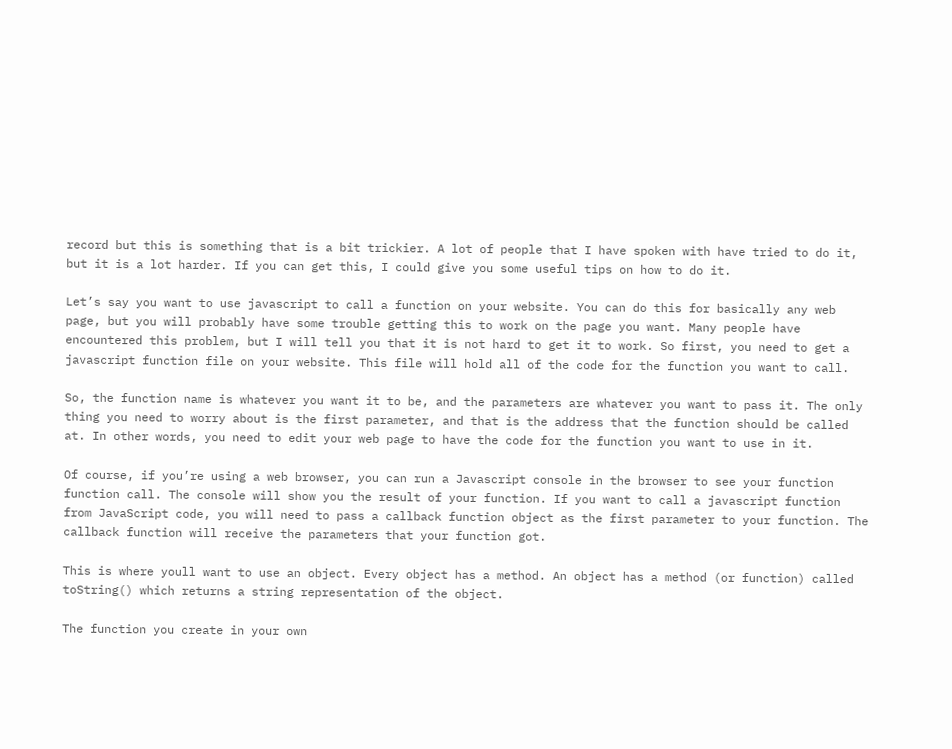record but this is something that is a bit trickier. A lot of people that I have spoken with have tried to do it, but it is a lot harder. If you can get this, I could give you some useful tips on how to do it.

Let’s say you want to use javascript to call a function on your website. You can do this for basically any web page, but you will probably have some trouble getting this to work on the page you want. Many people have encountered this problem, but I will tell you that it is not hard to get it to work. So first, you need to get a javascript function file on your website. This file will hold all of the code for the function you want to call.

So, the function name is whatever you want it to be, and the parameters are whatever you want to pass it. The only thing you need to worry about is the first parameter, and that is the address that the function should be called at. In other words, you need to edit your web page to have the code for the function you want to use in it.

Of course, if you’re using a web browser, you can run a Javascript console in the browser to see your function function call. The console will show you the result of your function. If you want to call a javascript function from JavaScript code, you will need to pass a callback function object as the first parameter to your function. The callback function will receive the parameters that your function got.

This is where youll want to use an object. Every object has a method. An object has a method (or function) called toString() which returns a string representation of the object.

The function you create in your own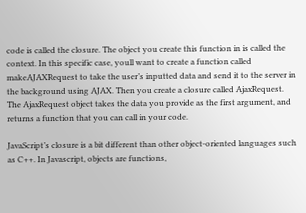code is called the closure. The object you create this function in is called the context. In this specific case, youll want to create a function called makeAJAXRequest to take the user’s inputted data and send it to the server in the background using AJAX. Then you create a closure called AjaxRequest. The AjaxRequest object takes the data you provide as the first argument, and returns a function that you can call in your code.

JavaScript’s closure is a bit different than other object-oriented languages such as C++. In Javascript, objects are functions,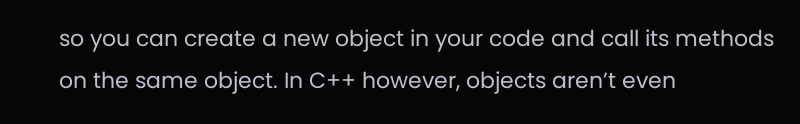so you can create a new object in your code and call its methods on the same object. In C++ however, objects aren’t even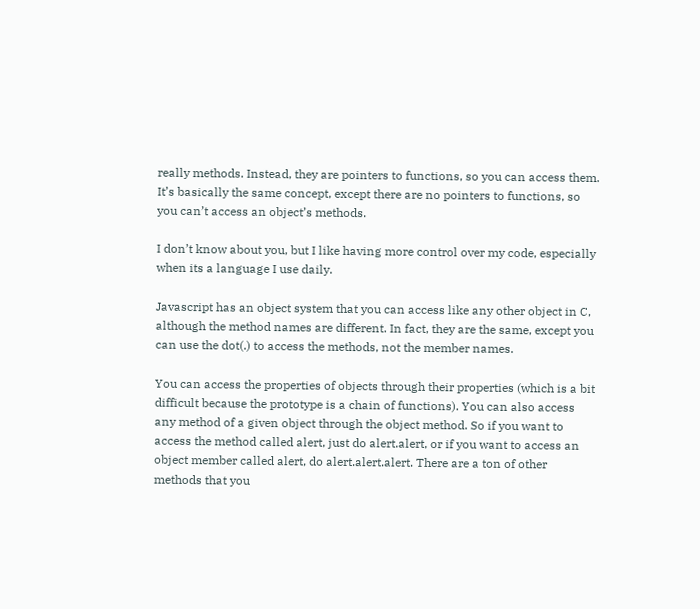really methods. Instead, they are pointers to functions, so you can access them. It’s basically the same concept, except there are no pointers to functions, so you can’t access an object’s methods.

I don’t know about you, but I like having more control over my code, especially when its a language I use daily.

Javascript has an object system that you can access like any other object in C, although the method names are different. In fact, they are the same, except you can use the dot(.) to access the methods, not the member names.

You can access the properties of objects through their properties (which is a bit difficult because the prototype is a chain of functions). You can also access any method of a given object through the object method. So if you want to access the method called alert, just do alert.alert, or if you want to access an object member called alert, do alert.alert.alert. There are a ton of other methods that you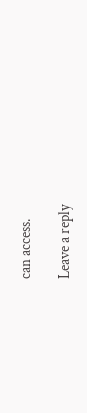can access.

Leave a reply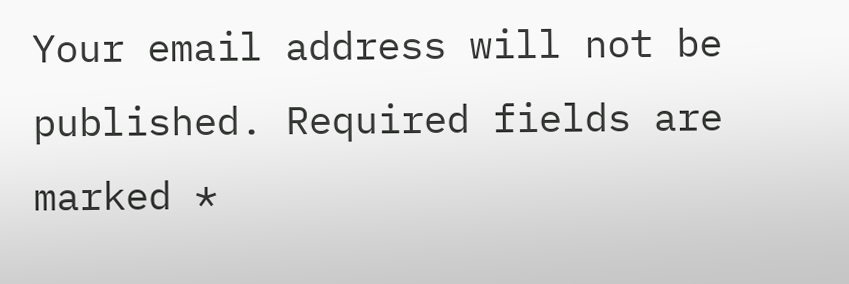Your email address will not be published. Required fields are marked *